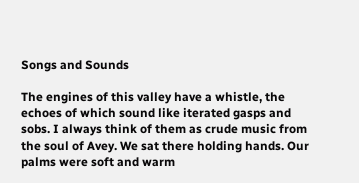Songs and Sounds

The engines of this valley have a whistle, the echoes of which sound like iterated gasps and sobs. I always think of them as crude music from the soul of Avey. We sat there holding hands. Our palms were soft and warm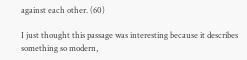against each other. (60)

I just thought this passage was interesting because it describes something so modern,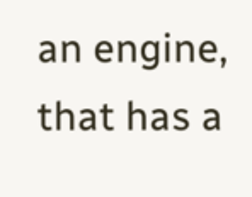an engine, that has a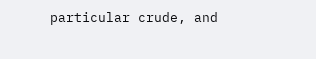particular crude, and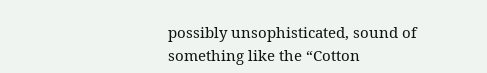possibly unsophisticated, sound of something like the “Cotton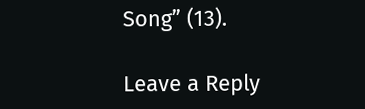Song” (13).

Leave a Reply